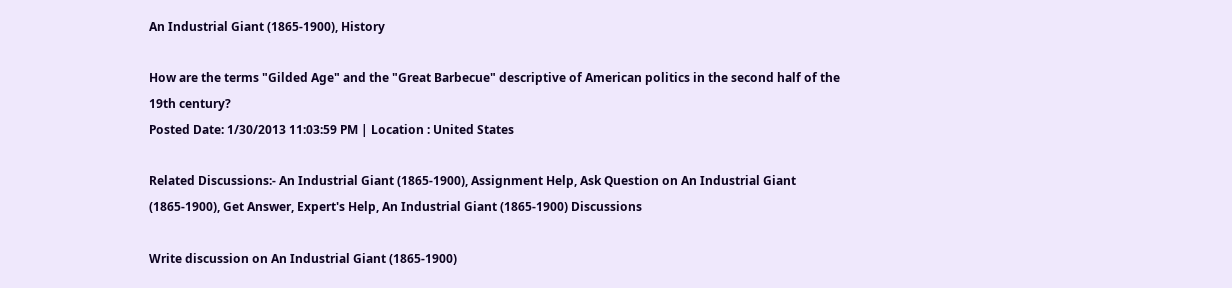An Industrial Giant (1865-1900), History

How are the terms "Gilded Age" and the "Great Barbecue" descriptive of American politics in the second half of the 19th century?
Posted Date: 1/30/2013 11:03:59 PM | Location : United States

Related Discussions:- An Industrial Giant (1865-1900), Assignment Help, Ask Question on An Industrial Giant (1865-1900), Get Answer, Expert's Help, An Industrial Giant (1865-1900) Discussions

Write discussion on An Industrial Giant (1865-1900)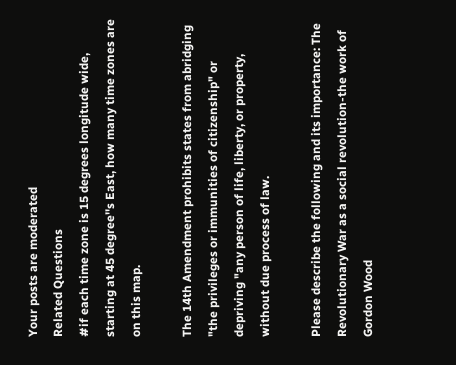Your posts are moderated
Related Questions
#if each time zone is 15 degrees longitude wide, starting at 45 degree''s East, how many time zones are on this map.

The 14th Amendment prohibits states from abridging "the privileges or immunities of citizenship" or depriving "any person of life, liberty, or property, without due process of law.

Please describe the following and its importance: The Revolutionary War as a social revolution-the work of Gordon Wood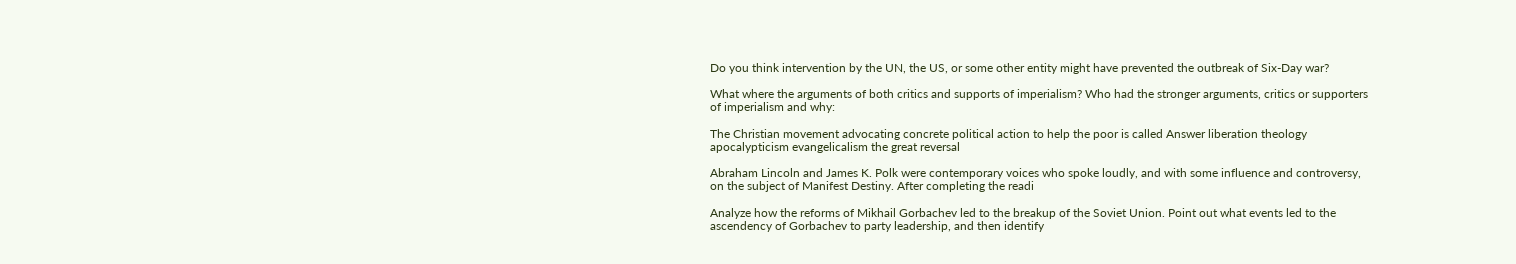Do you think intervention by the UN, the US, or some other entity might have prevented the outbreak of Six-Day war?

What where the arguments of both critics and supports of imperialism? Who had the stronger arguments, critics or supporters of imperialism and why:

The Christian movement advocating concrete political action to help the poor is called Answer liberation theology apocalypticism evangelicalism the great reversal

Abraham Lincoln and James K. Polk were contemporary voices who spoke loudly, and with some influence and controversy, on the subject of Manifest Destiny. After completing the readi

Analyze how the reforms of Mikhail Gorbachev led to the breakup of the Soviet Union. Point out what events led to the ascendency of Gorbachev to party leadership, and then identify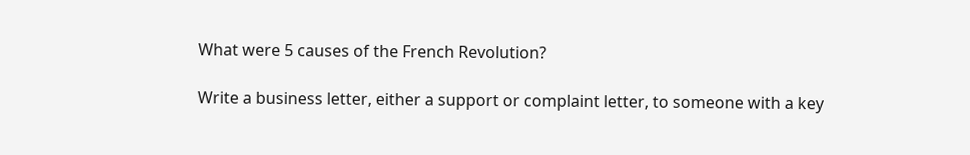What were 5 causes of the French Revolution?

Write a business letter, either a support or complaint letter, to someone with a key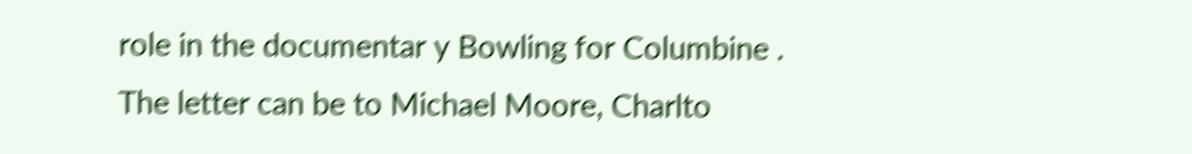role in the documentar y Bowling for Columbine . The letter can be to Michael Moore, Charlto